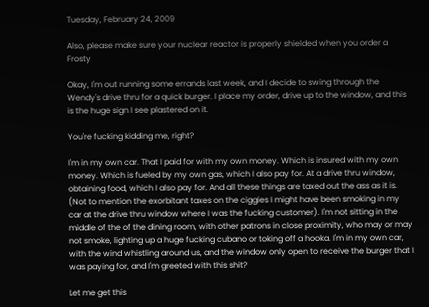Tuesday, February 24, 2009

Also, please make sure your nuclear reactor is properly shielded when you order a Frosty

Okay, I'm out running some errands last week, and I decide to swing through the Wendy's drive thru for a quick burger. I place my order, drive up to the window, and this is the huge sign I see plastered on it.

You're fucking kidding me, right?

I'm in my own car. That I paid for with my own money. Which is insured with my own money. Which is fueled by my own gas, which I also pay for. At a drive thru window, obtaining food, which I also pay for. And all these things are taxed out the ass as it is. (Not to mention the exorbitant taxes on the ciggies I might have been smoking in my car at the drive thru window where I was the fucking customer). I'm not sitting in the middle of the of the dining room, with other patrons in close proximity, who may or may not smoke, lighting up a huge fucking cubano or toking off a hooka. I'm in my own car, with the wind whistling around us, and the window only open to receive the burger that I was paying for, and I'm greeted with this shit?

Let me get this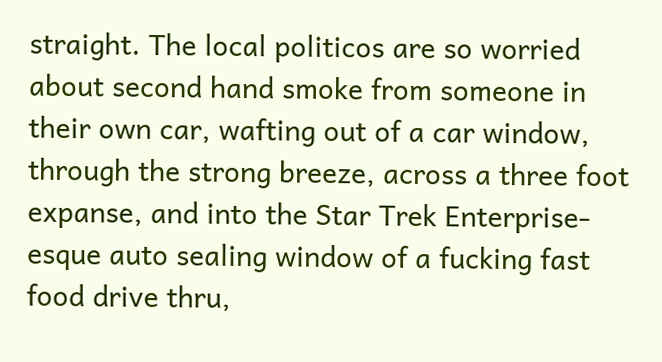straight. The local politicos are so worried about second hand smoke from someone in their own car, wafting out of a car window, through the strong breeze, across a three foot expanse, and into the Star Trek Enterprise-esque auto sealing window of a fucking fast food drive thru,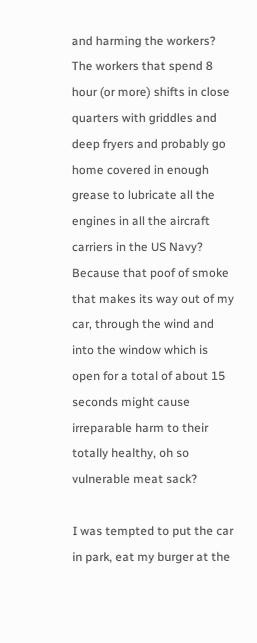and harming the workers? The workers that spend 8 hour (or more) shifts in close quarters with griddles and deep fryers and probably go home covered in enough grease to lubricate all the engines in all the aircraft carriers in the US Navy? Because that poof of smoke that makes its way out of my car, through the wind and into the window which is open for a total of about 15 seconds might cause irreparable harm to their totally healthy, oh so vulnerable meat sack?

I was tempted to put the car in park, eat my burger at the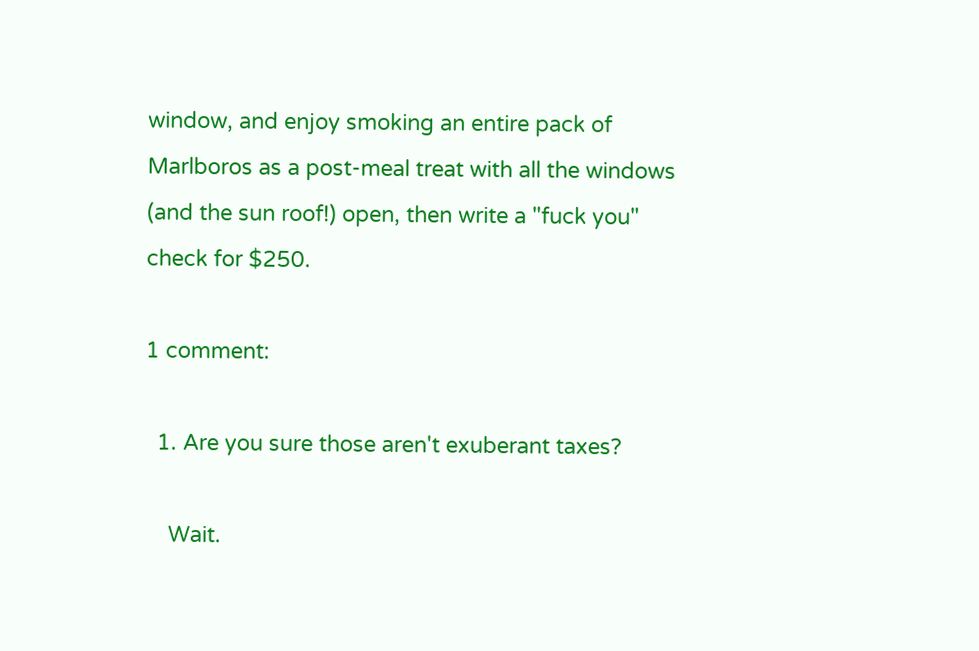window, and enjoy smoking an entire pack of Marlboros as a post-meal treat with all the windows (and the sun roof!) open, then write a "fuck you" check for $250.

1 comment:

  1. Are you sure those aren't exuberant taxes?

    Wait.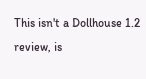This isn't a Dollhouse 1.2 review, is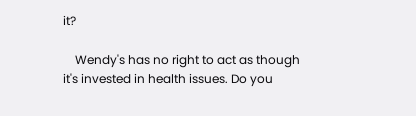it?

    Wendy's has no right to act as though it's invested in health issues. Do you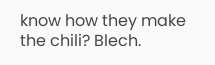know how they make the chili? Blech.